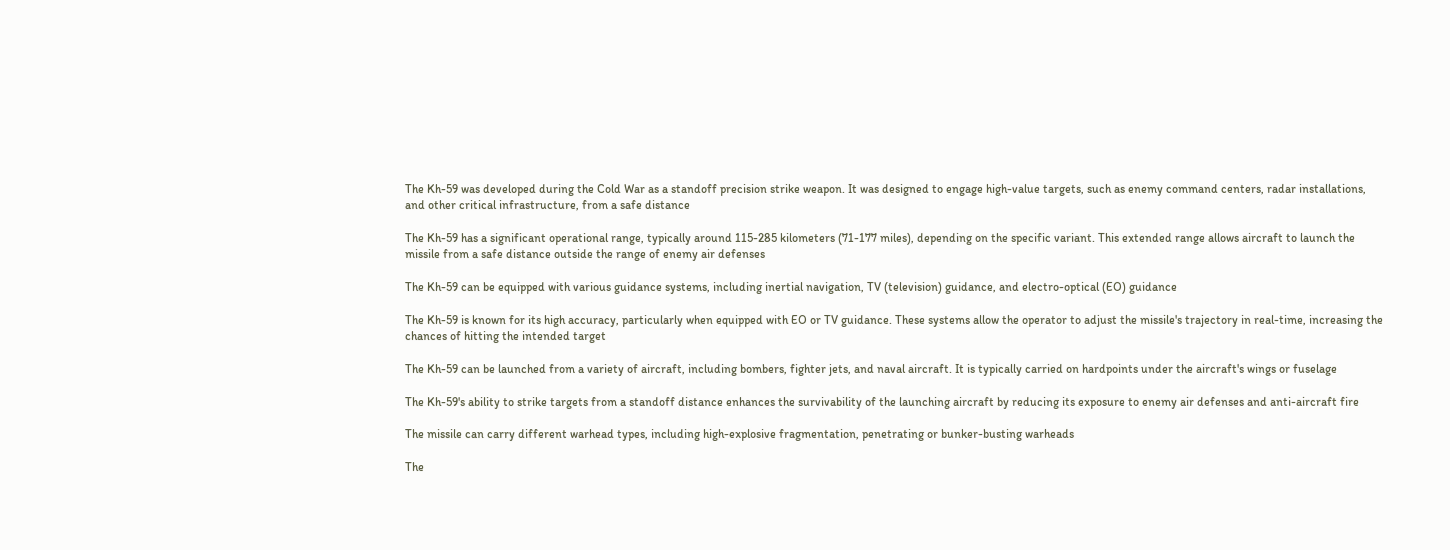The Kh-59 was developed during the Cold War as a standoff precision strike weapon. It was designed to engage high-value targets, such as enemy command centers, radar installations, and other critical infrastructure, from a safe distance

The Kh-59 has a significant operational range, typically around 115-285 kilometers (71-177 miles), depending on the specific variant. This extended range allows aircraft to launch the missile from a safe distance outside the range of enemy air defenses

The Kh-59 can be equipped with various guidance systems, including inertial navigation, TV (television) guidance, and electro-optical (EO) guidance

The Kh-59 is known for its high accuracy, particularly when equipped with EO or TV guidance. These systems allow the operator to adjust the missile's trajectory in real-time, increasing the chances of hitting the intended target

The Kh-59 can be launched from a variety of aircraft, including bombers, fighter jets, and naval aircraft. It is typically carried on hardpoints under the aircraft's wings or fuselage

The Kh-59's ability to strike targets from a standoff distance enhances the survivability of the launching aircraft by reducing its exposure to enemy air defenses and anti-aircraft fire

The missile can carry different warhead types, including high-explosive fragmentation, penetrating or bunker-busting warheads

The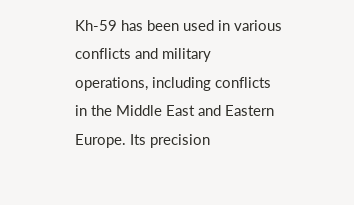Kh-59 has been used in various conflicts and military operations, including conflicts in the Middle East and Eastern Europe. Its precision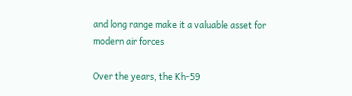and long range make it a valuable asset for modern air forces

Over the years, the Kh-59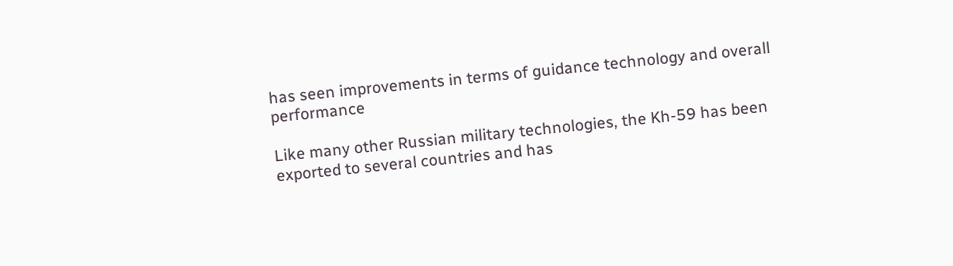has seen improvements in terms of guidance technology and overall performance

Like many other Russian military technologies, the Kh-59 has been exported to several countries and has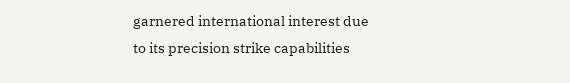garnered international interest due to its precision strike capabilities